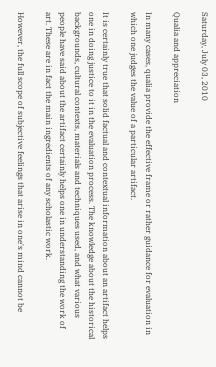Saturday, July 03, 2010

Qualia and appreciation

In many cases, qualia provide the effective frame or rather guidance for evaluation in which one judges the value of a particular artifact.

It is certainly true that solid factual and contextual information about an artifact helps one in doing justice to it in the evaluation process. The knowledge about the historical backgrounds, cultural contexts, materials and techniques used, and what various people have said about the artifact certainly helps one in understanding the work of art. These are in fact the main ingredients of any scholastic work.

However, the full scope of subjective feelings that arise in one's mind cannot be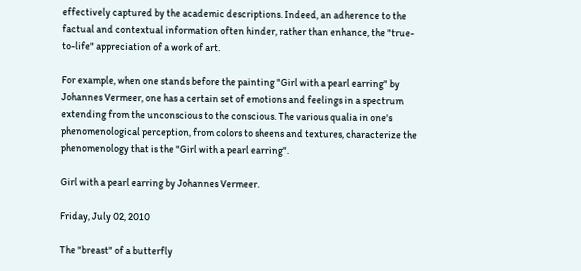effectively captured by the academic descriptions. Indeed, an adherence to the factual and contextual information often hinder, rather than enhance, the "true-to-life" appreciation of a work of art.

For example, when one stands before the painting "Girl with a pearl earring" by Johannes Vermeer, one has a certain set of emotions and feelings in a spectrum extending from the unconscious to the conscious. The various qualia in one's phenomenological perception, from colors to sheens and textures, characterize the phenomenology that is the "Girl with a pearl earring".

Girl with a pearl earring by Johannes Vermeer.

Friday, July 02, 2010

The "breast" of a butterfly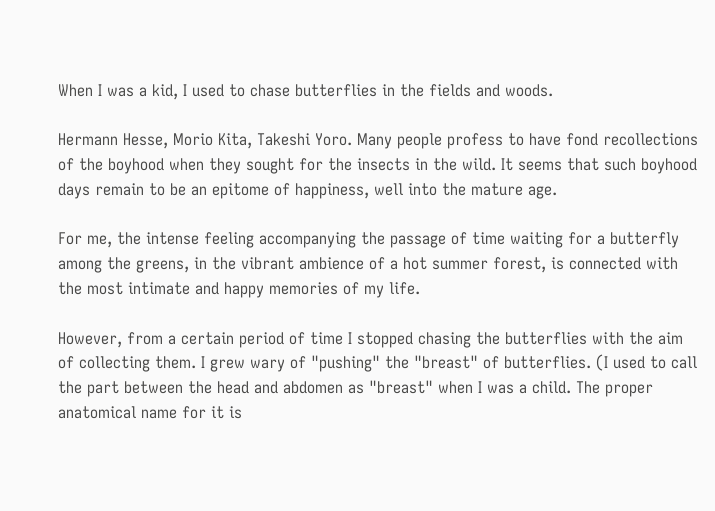When I was a kid, I used to chase butterflies in the fields and woods.

Hermann Hesse, Morio Kita, Takeshi Yoro. Many people profess to have fond recollections of the boyhood when they sought for the insects in the wild. It seems that such boyhood days remain to be an epitome of happiness, well into the mature age.

For me, the intense feeling accompanying the passage of time waiting for a butterfly among the greens, in the vibrant ambience of a hot summer forest, is connected with the most intimate and happy memories of my life.

However, from a certain period of time I stopped chasing the butterflies with the aim of collecting them. I grew wary of "pushing" the "breast" of butterflies. (I used to call the part between the head and abdomen as "breast" when I was a child. The proper anatomical name for it is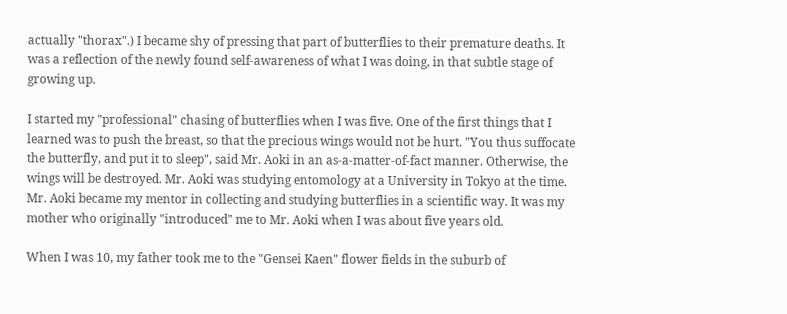actually "thorax".) I became shy of pressing that part of butterflies to their premature deaths. It was a reflection of the newly found self-awareness of what I was doing, in that subtle stage of growing up.

I started my "professional" chasing of butterflies when I was five. One of the first things that I learned was to push the breast, so that the precious wings would not be hurt. "You thus suffocate the butterfly, and put it to sleep", said Mr. Aoki in an as-a-matter-of-fact manner. Otherwise, the wings will be destroyed. Mr. Aoki was studying entomology at a University in Tokyo at the time. Mr. Aoki became my mentor in collecting and studying butterflies in a scientific way. It was my mother who originally "introduced" me to Mr. Aoki when I was about five years old.

When I was 10, my father took me to the "Gensei Kaen" flower fields in the suburb of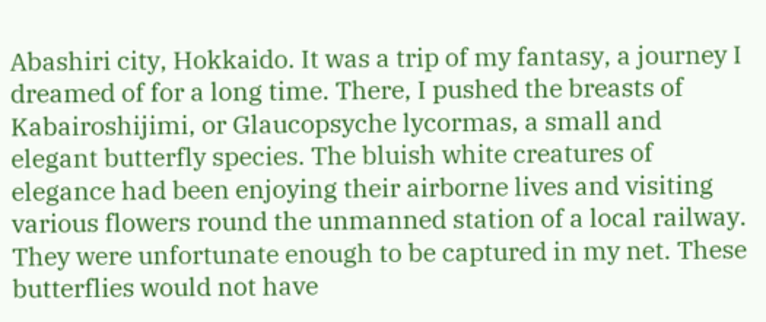Abashiri city, Hokkaido. It was a trip of my fantasy, a journey I dreamed of for a long time. There, I pushed the breasts of Kabairoshijimi, or Glaucopsyche lycormas, a small and elegant butterfly species. The bluish white creatures of elegance had been enjoying their airborne lives and visiting various flowers round the unmanned station of a local railway. They were unfortunate enough to be captured in my net. These butterflies would not have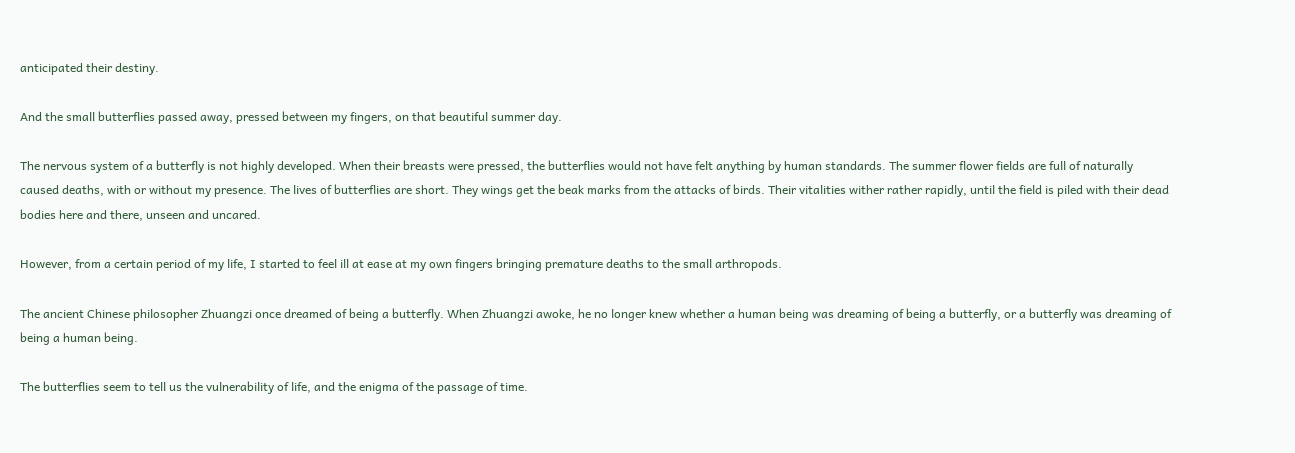anticipated their destiny.

And the small butterflies passed away, pressed between my fingers, on that beautiful summer day.

The nervous system of a butterfly is not highly developed. When their breasts were pressed, the butterflies would not have felt anything by human standards. The summer flower fields are full of naturally caused deaths, with or without my presence. The lives of butterflies are short. They wings get the beak marks from the attacks of birds. Their vitalities wither rather rapidly, until the field is piled with their dead bodies here and there, unseen and uncared.

However, from a certain period of my life, I started to feel ill at ease at my own fingers bringing premature deaths to the small arthropods.

The ancient Chinese philosopher Zhuangzi once dreamed of being a butterfly. When Zhuangzi awoke, he no longer knew whether a human being was dreaming of being a butterfly, or a butterfly was dreaming of being a human being.

The butterflies seem to tell us the vulnerability of life, and the enigma of the passage of time.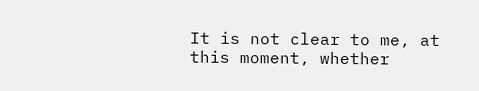It is not clear to me, at this moment, whether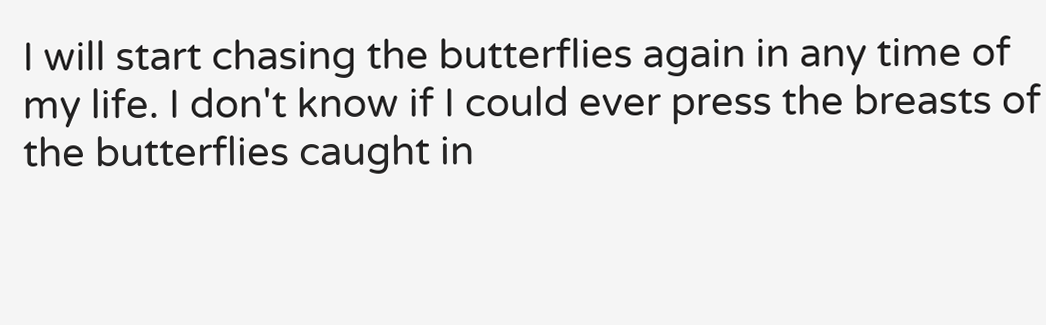I will start chasing the butterflies again in any time of my life. I don't know if I could ever press the breasts of the butterflies caught in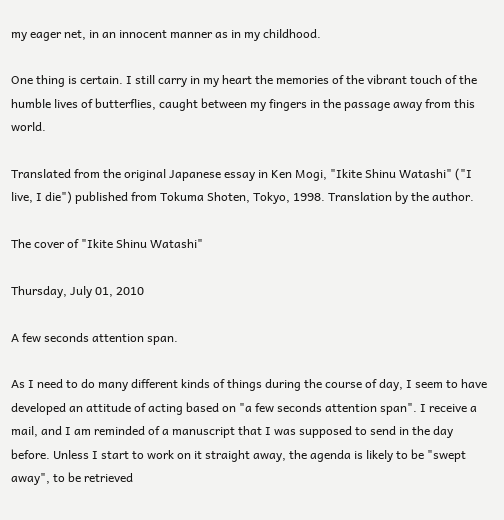my eager net, in an innocent manner as in my childhood.

One thing is certain. I still carry in my heart the memories of the vibrant touch of the humble lives of butterflies, caught between my fingers in the passage away from this world.

Translated from the original Japanese essay in Ken Mogi, "Ikite Shinu Watashi" ("I live, I die") published from Tokuma Shoten, Tokyo, 1998. Translation by the author.

The cover of "Ikite Shinu Watashi"

Thursday, July 01, 2010

A few seconds attention span.

As I need to do many different kinds of things during the course of day, I seem to have developed an attitude of acting based on "a few seconds attention span". I receive a mail, and I am reminded of a manuscript that I was supposed to send in the day before. Unless I start to work on it straight away, the agenda is likely to be "swept away", to be retrieved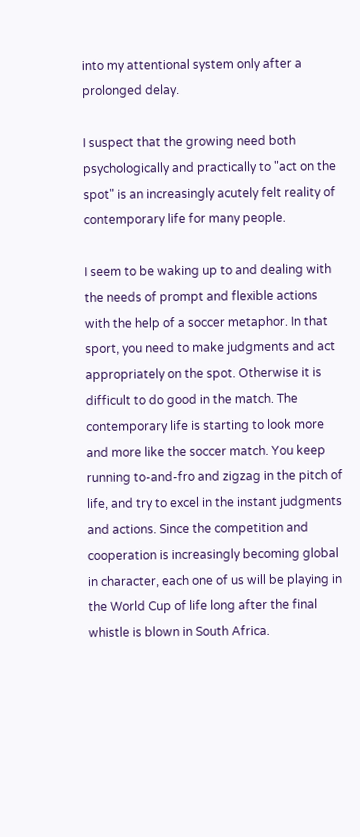into my attentional system only after a prolonged delay.

I suspect that the growing need both psychologically and practically to "act on the spot" is an increasingly acutely felt reality of contemporary life for many people.

I seem to be waking up to and dealing with the needs of prompt and flexible actions with the help of a soccer metaphor. In that sport, you need to make judgments and act appropriately on the spot. Otherwise it is difficult to do good in the match. The contemporary life is starting to look more and more like the soccer match. You keep running to-and-fro and zigzag in the pitch of life, and try to excel in the instant judgments and actions. Since the competition and cooperation is increasingly becoming global in character, each one of us will be playing in the World Cup of life long after the final whistle is blown in South Africa.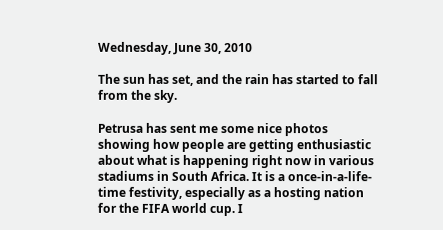Wednesday, June 30, 2010

The sun has set, and the rain has started to fall from the sky.

Petrusa has sent me some nice photos showing how people are getting enthusiastic about what is happening right now in various stadiums in South Africa. It is a once-in-a-life-time festivity, especially as a hosting nation for the FIFA world cup. I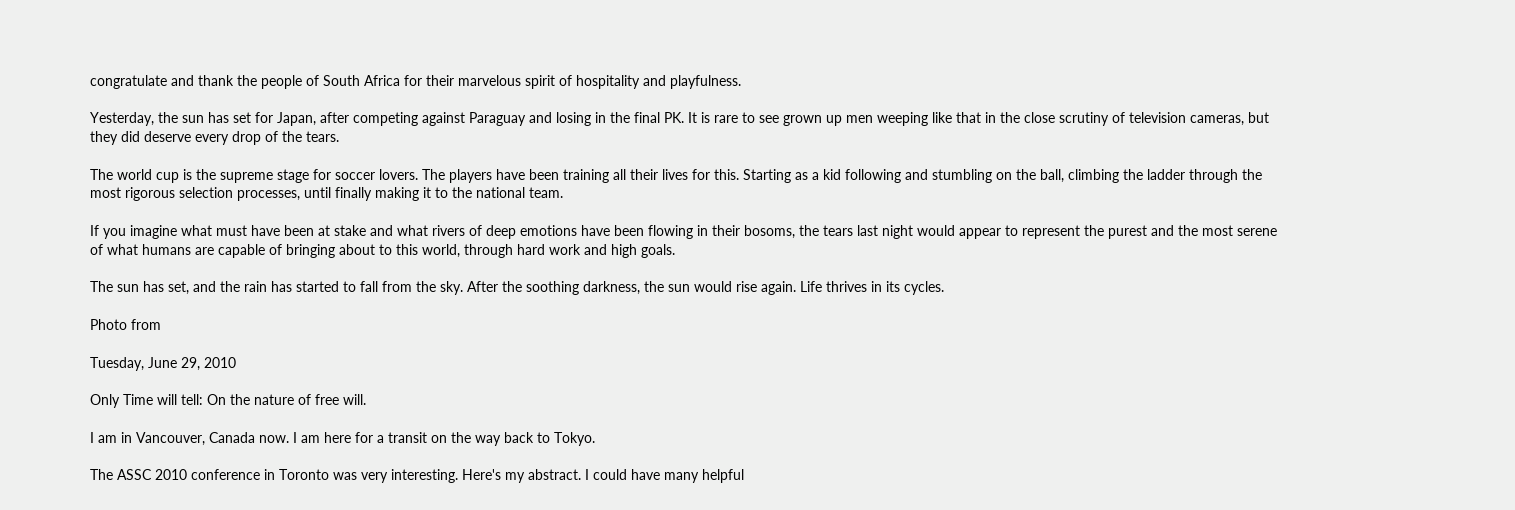congratulate and thank the people of South Africa for their marvelous spirit of hospitality and playfulness.

Yesterday, the sun has set for Japan, after competing against Paraguay and losing in the final PK. It is rare to see grown up men weeping like that in the close scrutiny of television cameras, but they did deserve every drop of the tears.

The world cup is the supreme stage for soccer lovers. The players have been training all their lives for this. Starting as a kid following and stumbling on the ball, climbing the ladder through the most rigorous selection processes, until finally making it to the national team.

If you imagine what must have been at stake and what rivers of deep emotions have been flowing in their bosoms, the tears last night would appear to represent the purest and the most serene of what humans are capable of bringing about to this world, through hard work and high goals.

The sun has set, and the rain has started to fall from the sky. After the soothing darkness, the sun would rise again. Life thrives in its cycles.

Photo from

Tuesday, June 29, 2010

Only Time will tell: On the nature of free will.

I am in Vancouver, Canada now. I am here for a transit on the way back to Tokyo.

The ASSC 2010 conference in Toronto was very interesting. Here's my abstract. I could have many helpful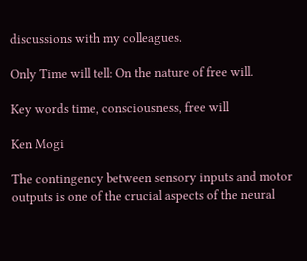discussions with my colleagues.

Only Time will tell: On the nature of free will.

Key words time, consciousness, free will

Ken Mogi

The contingency between sensory inputs and motor outputs is one of the crucial aspects of the neural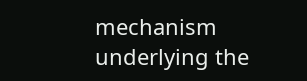mechanism underlying the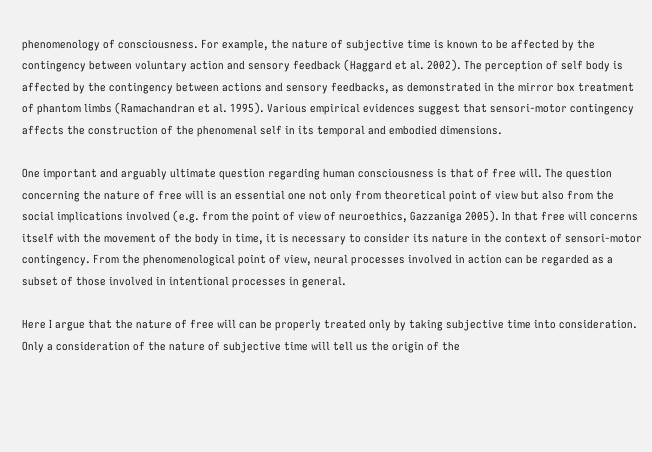phenomenology of consciousness. For example, the nature of subjective time is known to be affected by the contingency between voluntary action and sensory feedback (Haggard et al. 2002). The perception of self body is affected by the contingency between actions and sensory feedbacks, as demonstrated in the mirror box treatment of phantom limbs (Ramachandran et al. 1995). Various empirical evidences suggest that sensori-motor contingency affects the construction of the phenomenal self in its temporal and embodied dimensions.

One important and arguably ultimate question regarding human consciousness is that of free will. The question concerning the nature of free will is an essential one not only from theoretical point of view but also from the social implications involved (e.g. from the point of view of neuroethics, Gazzaniga 2005). In that free will concerns itself with the movement of the body in time, it is necessary to consider its nature in the context of sensori-motor contingency. From the phenomenological point of view, neural processes involved in action can be regarded as a subset of those involved in intentional processes in general.

Here I argue that the nature of free will can be properly treated only by taking subjective time into consideration. Only a consideration of the nature of subjective time will tell us the origin of the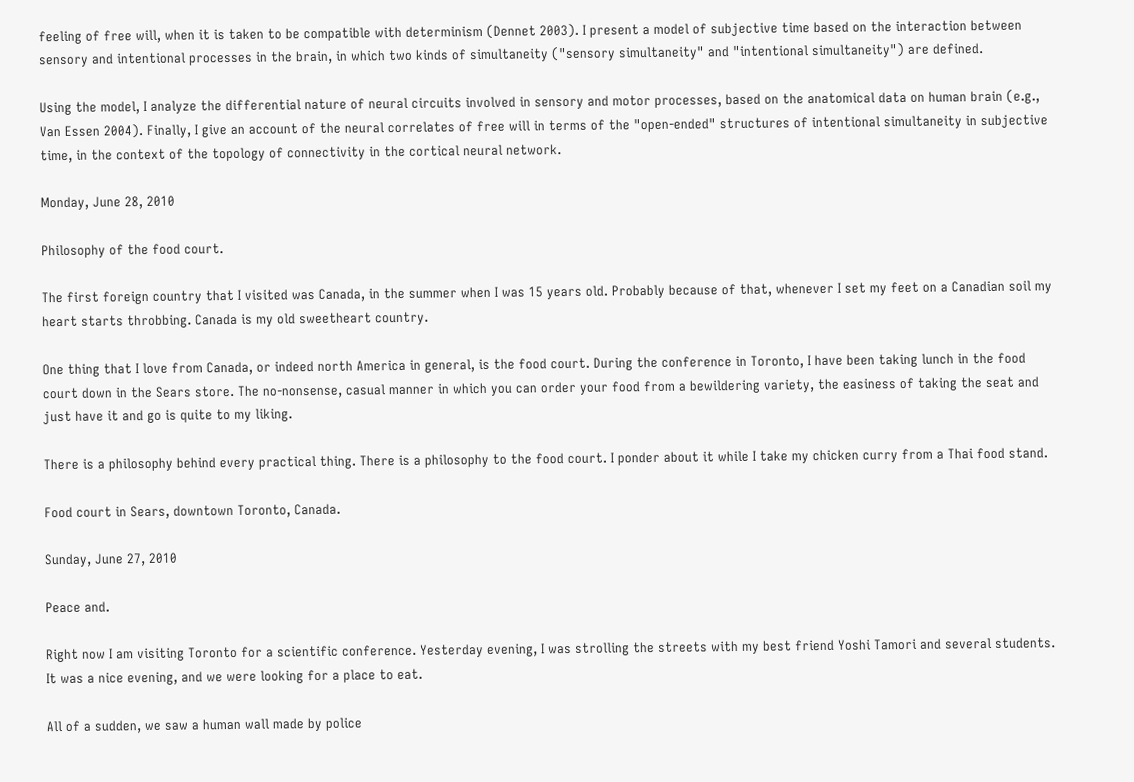feeling of free will, when it is taken to be compatible with determinism (Dennet 2003). I present a model of subjective time based on the interaction between sensory and intentional processes in the brain, in which two kinds of simultaneity ("sensory simultaneity" and "intentional simultaneity") are defined.

Using the model, I analyze the differential nature of neural circuits involved in sensory and motor processes, based on the anatomical data on human brain (e.g., Van Essen 2004). Finally, I give an account of the neural correlates of free will in terms of the "open-ended" structures of intentional simultaneity in subjective time, in the context of the topology of connectivity in the cortical neural network.

Monday, June 28, 2010

Philosophy of the food court.

The first foreign country that I visited was Canada, in the summer when I was 15 years old. Probably because of that, whenever I set my feet on a Canadian soil my heart starts throbbing. Canada is my old sweetheart country.

One thing that I love from Canada, or indeed north America in general, is the food court. During the conference in Toronto, I have been taking lunch in the food court down in the Sears store. The no-nonsense, casual manner in which you can order your food from a bewildering variety, the easiness of taking the seat and just have it and go is quite to my liking.

There is a philosophy behind every practical thing. There is a philosophy to the food court. I ponder about it while I take my chicken curry from a Thai food stand.

Food court in Sears, downtown Toronto, Canada.

Sunday, June 27, 2010

Peace and.

Right now I am visiting Toronto for a scientific conference. Yesterday evening, I was strolling the streets with my best friend Yoshi Tamori and several students. It was a nice evening, and we were looking for a place to eat.

All of a sudden, we saw a human wall made by police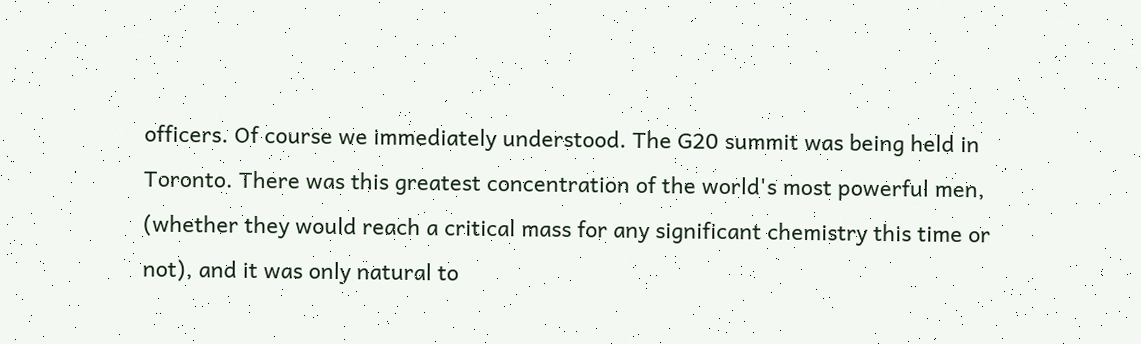officers. Of course we immediately understood. The G20 summit was being held in Toronto. There was this greatest concentration of the world's most powerful men, (whether they would reach a critical mass for any significant chemistry this time or not), and it was only natural to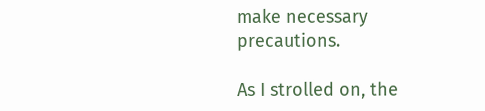make necessary precautions.

As I strolled on, the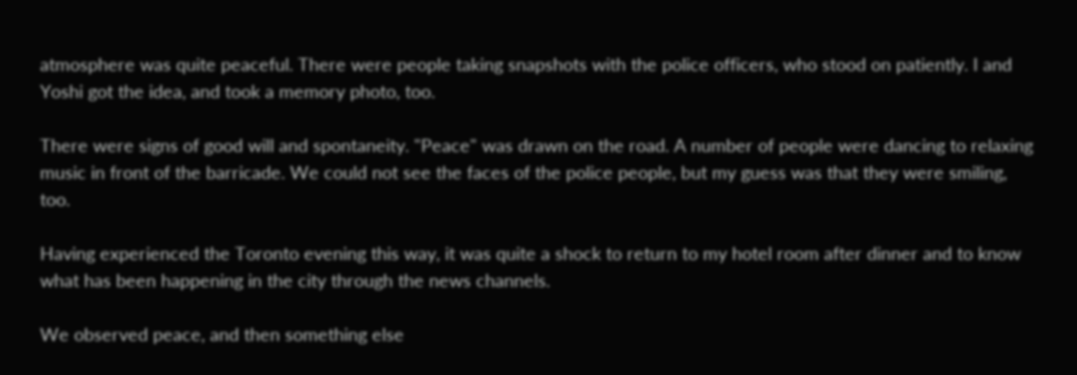atmosphere was quite peaceful. There were people taking snapshots with the police officers, who stood on patiently. I and Yoshi got the idea, and took a memory photo, too.

There were signs of good will and spontaneity. "Peace" was drawn on the road. A number of people were dancing to relaxing music in front of the barricade. We could not see the faces of the police people, but my guess was that they were smiling, too.

Having experienced the Toronto evening this way, it was quite a shock to return to my hotel room after dinner and to know what has been happening in the city through the news channels.

We observed peace, and then something else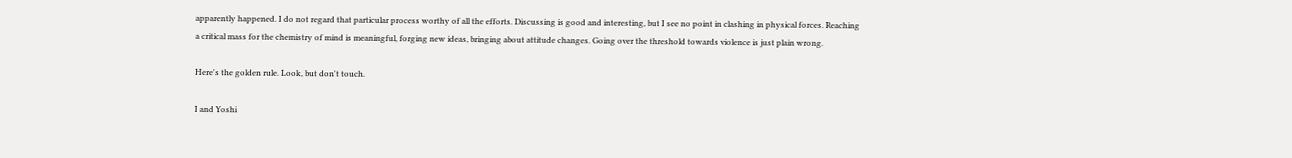apparently happened. I do not regard that particular process worthy of all the efforts. Discussing is good and interesting, but I see no point in clashing in physical forces. Reaching a critical mass for the chemistry of mind is meaningful, forging new ideas, bringing about attitude changes. Going over the threshold towards violence is just plain wrong.

Here's the golden rule. Look, but don't touch.

I and Yoshi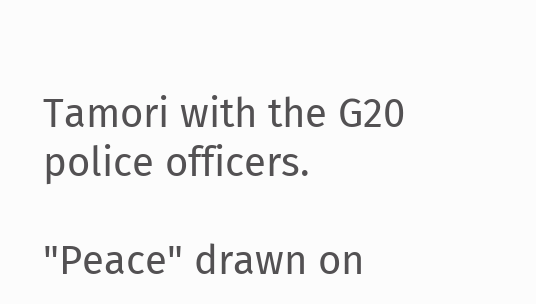Tamori with the G20 police officers.

"Peace" drawn on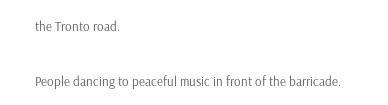the Tronto road.

People dancing to peaceful music in front of the barricade.